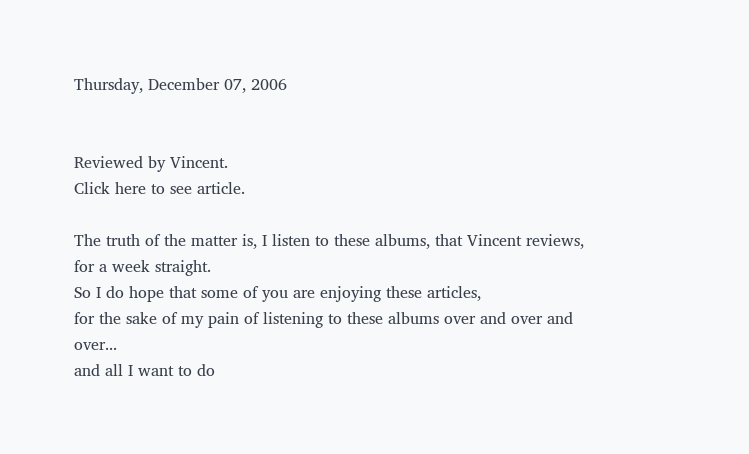Thursday, December 07, 2006


Reviewed by Vincent.
Click here to see article.

The truth of the matter is, I listen to these albums, that Vincent reviews, for a week straight.
So I do hope that some of you are enjoying these articles,
for the sake of my pain of listening to these albums over and over and over...
and all I want to do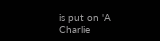is put on 'A Charlie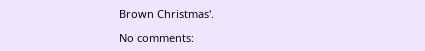Brown Christmas'.

No comments: